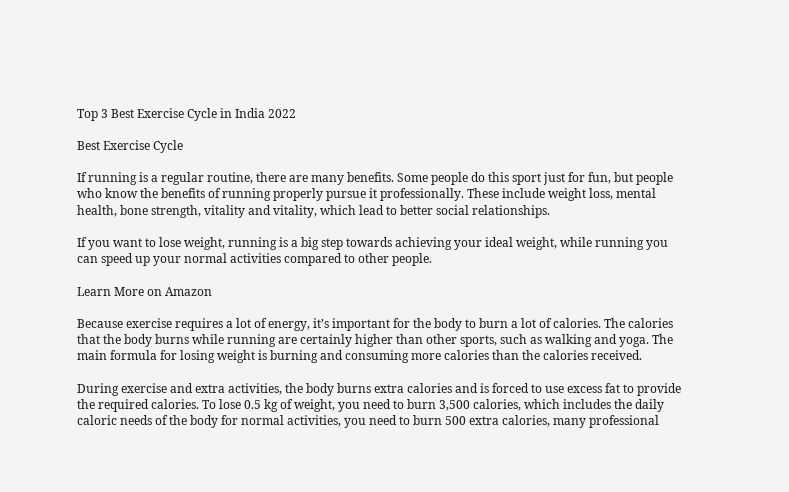Top 3 Best Exercise Cycle in India 2022

Best Exercise Cycle

If running is a regular routine, there are many benefits. Some people do this sport just for fun, but people who know the benefits of running properly pursue it professionally. These include weight loss, mental health, bone strength, vitality and vitality, which lead to better social relationships.

If you want to lose weight, running is a big step towards achieving your ideal weight, while running you can speed up your normal activities compared to other people.

Learn More on Amazon

Because exercise requires a lot of energy, it’s important for the body to burn a lot of calories. The calories that the body burns while running are certainly higher than other sports, such as walking and yoga. The main formula for losing weight is burning and consuming more calories than the calories received.

During exercise and extra activities, the body burns extra calories and is forced to use excess fat to provide the required calories. To lose 0.5 kg of weight, you need to burn 3,500 calories, which includes the daily caloric needs of the body for normal activities, you need to burn 500 extra calories, many professional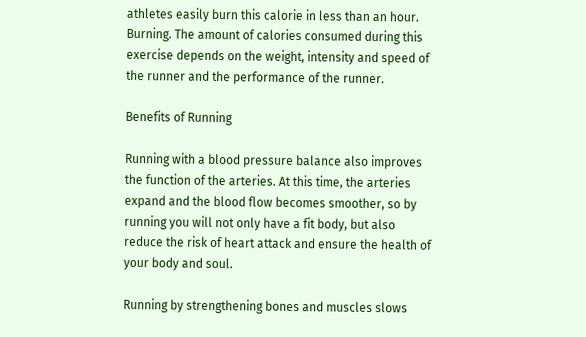athletes easily burn this calorie in less than an hour. Burning. The amount of calories consumed during this exercise depends on the weight, intensity and speed of the runner and the performance of the runner.

Benefits of Running

Running with a blood pressure balance also improves the function of the arteries. At this time, the arteries expand and the blood flow becomes smoother, so by running you will not only have a fit body, but also reduce the risk of heart attack and ensure the health of your body and soul.

Running by strengthening bones and muscles slows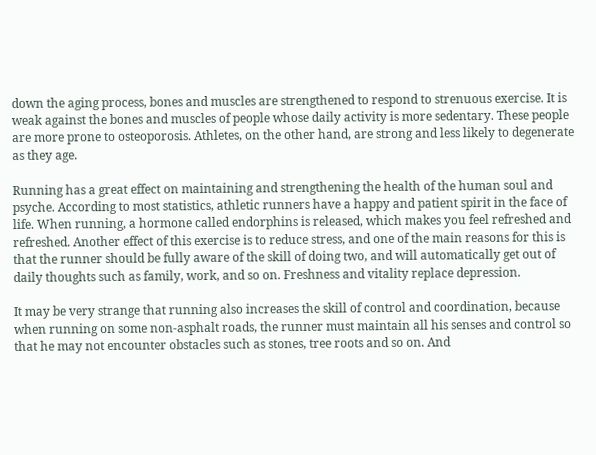down the aging process, bones and muscles are strengthened to respond to strenuous exercise. It is weak against the bones and muscles of people whose daily activity is more sedentary. These people are more prone to osteoporosis. Athletes, on the other hand, are strong and less likely to degenerate as they age.

Running has a great effect on maintaining and strengthening the health of the human soul and psyche. According to most statistics, athletic runners have a happy and patient spirit in the face of life. When running, a hormone called endorphins is released, which makes you feel refreshed and refreshed. Another effect of this exercise is to reduce stress, and one of the main reasons for this is that the runner should be fully aware of the skill of doing two, and will automatically get out of daily thoughts such as family, work, and so on. Freshness and vitality replace depression.

It may be very strange that running also increases the skill of control and coordination, because when running on some non-asphalt roads, the runner must maintain all his senses and control so that he may not encounter obstacles such as stones, tree roots and so on. And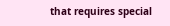that requires special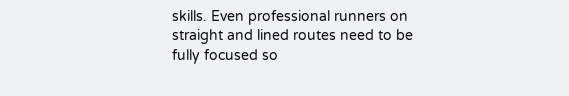skills. Even professional runners on straight and lined routes need to be fully focused so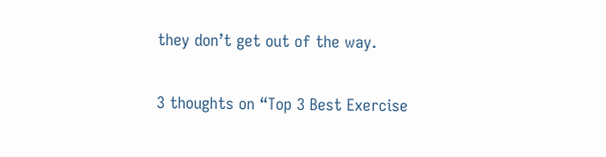they don’t get out of the way.

3 thoughts on “Top 3 Best Exercise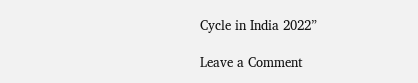Cycle in India 2022”

Leave a Comment